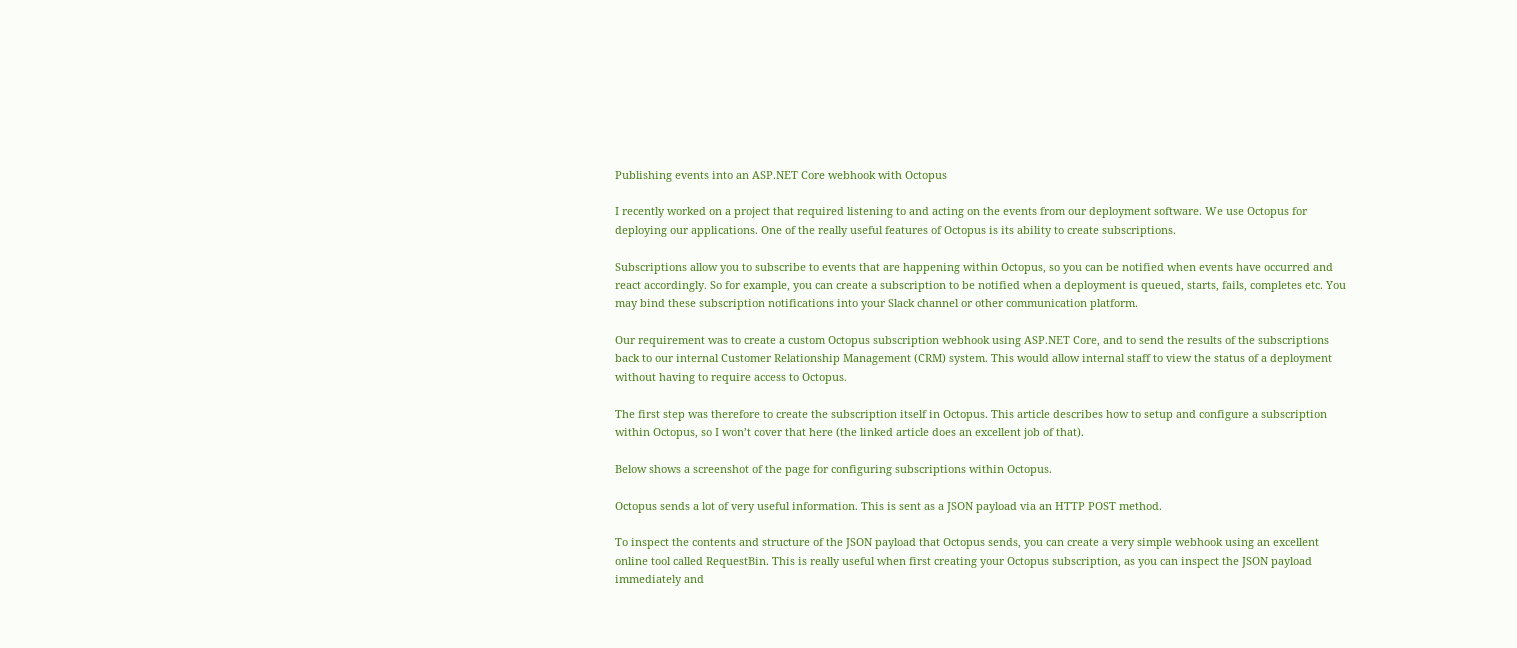Publishing events into an ASP.NET Core webhook with Octopus

I recently worked on a project that required listening to and acting on the events from our deployment software. We use Octopus for deploying our applications. One of the really useful features of Octopus is its ability to create subscriptions.

Subscriptions allow you to subscribe to events that are happening within Octopus, so you can be notified when events have occurred and react accordingly. So for example, you can create a subscription to be notified when a deployment is queued, starts, fails, completes etc. You may bind these subscription notifications into your Slack channel or other communication platform.

Our requirement was to create a custom Octopus subscription webhook using ASP.NET Core, and to send the results of the subscriptions back to our internal Customer Relationship Management (CRM) system. This would allow internal staff to view the status of a deployment without having to require access to Octopus.

The first step was therefore to create the subscription itself in Octopus. This article describes how to setup and configure a subscription within Octopus, so I won’t cover that here (the linked article does an excellent job of that).

Below shows a screenshot of the page for configuring subscriptions within Octopus.

Octopus sends a lot of very useful information. This is sent as a JSON payload via an HTTP POST method.

To inspect the contents and structure of the JSON payload that Octopus sends, you can create a very simple webhook using an excellent online tool called RequestBin. This is really useful when first creating your Octopus subscription, as you can inspect the JSON payload immediately and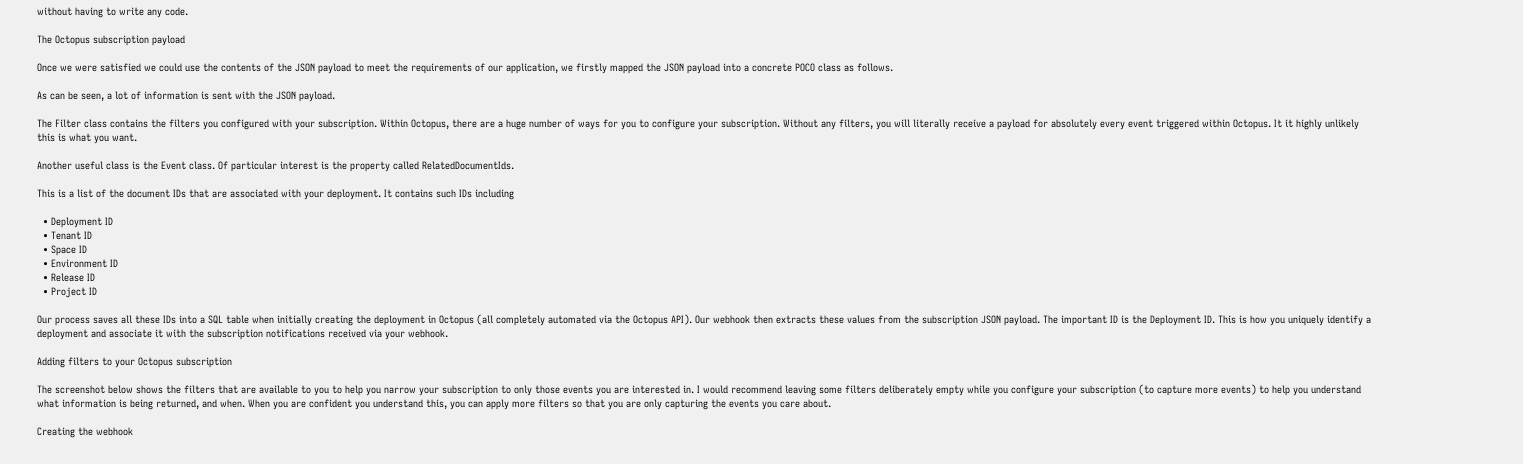without having to write any code.

The Octopus subscription payload

Once we were satisfied we could use the contents of the JSON payload to meet the requirements of our application, we firstly mapped the JSON payload into a concrete POCO class as follows.

As can be seen, a lot of information is sent with the JSON payload.

The Filter class contains the filters you configured with your subscription. Within Octopus, there are a huge number of ways for you to configure your subscription. Without any filters, you will literally receive a payload for absolutely every event triggered within Octopus. It it highly unlikely this is what you want.

Another useful class is the Event class. Of particular interest is the property called RelatedDocumentIds.

This is a list of the document IDs that are associated with your deployment. It contains such IDs including

  • Deployment ID
  • Tenant ID
  • Space ID
  • Environment ID
  • Release ID
  • Project ID

Our process saves all these IDs into a SQL table when initially creating the deployment in Octopus (all completely automated via the Octopus API). Our webhook then extracts these values from the subscription JSON payload. The important ID is the Deployment ID. This is how you uniquely identify a deployment and associate it with the subscription notifications received via your webhook.

Adding filters to your Octopus subscription

The screenshot below shows the filters that are available to you to help you narrow your subscription to only those events you are interested in. I would recommend leaving some filters deliberately empty while you configure your subscription (to capture more events) to help you understand what information is being returned, and when. When you are confident you understand this, you can apply more filters so that you are only capturing the events you care about.

Creating the webhook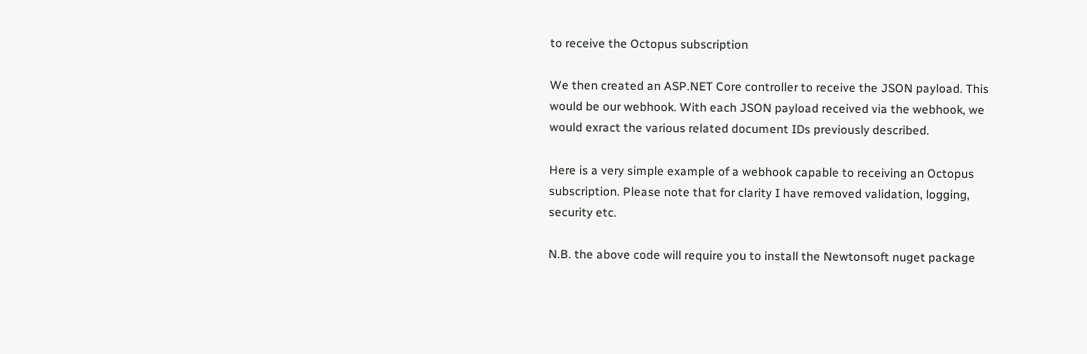to receive the Octopus subscription

We then created an ASP.NET Core controller to receive the JSON payload. This would be our webhook. With each JSON payload received via the webhook, we would exract the various related document IDs previously described.

Here is a very simple example of a webhook capable to receiving an Octopus subscription. Please note that for clarity I have removed validation, logging, security etc.

N.B. the above code will require you to install the Newtonsoft nuget package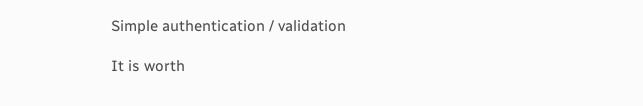Simple authentication / validation

It is worth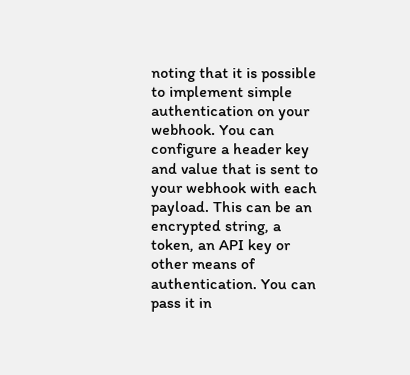noting that it is possible to implement simple authentication on your webhook. You can configure a header key and value that is sent to your webhook with each payload. This can be an encrypted string, a token, an API key or other means of authentication. You can pass it in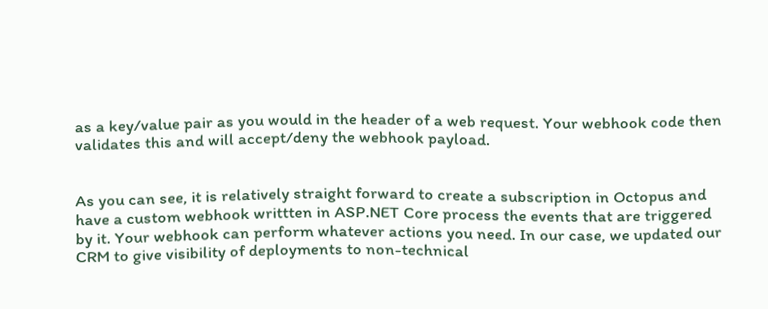as a key/value pair as you would in the header of a web request. Your webhook code then validates this and will accept/deny the webhook payload.


As you can see, it is relatively straight forward to create a subscription in Octopus and have a custom webhook writtten in ASP.NET Core process the events that are triggered by it. Your webhook can perform whatever actions you need. In our case, we updated our CRM to give visibility of deployments to non-technical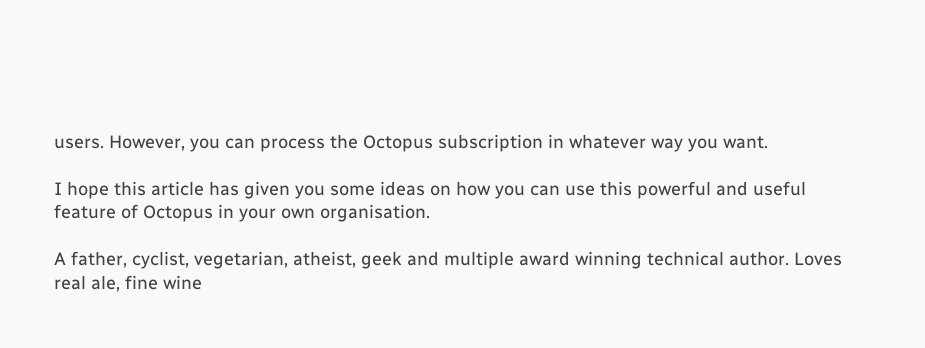users. However, you can process the Octopus subscription in whatever way you want.

I hope this article has given you some ideas on how you can use this powerful and useful feature of Octopus in your own organisation.

A father, cyclist, vegetarian, atheist, geek and multiple award winning technical author. Loves real ale, fine wine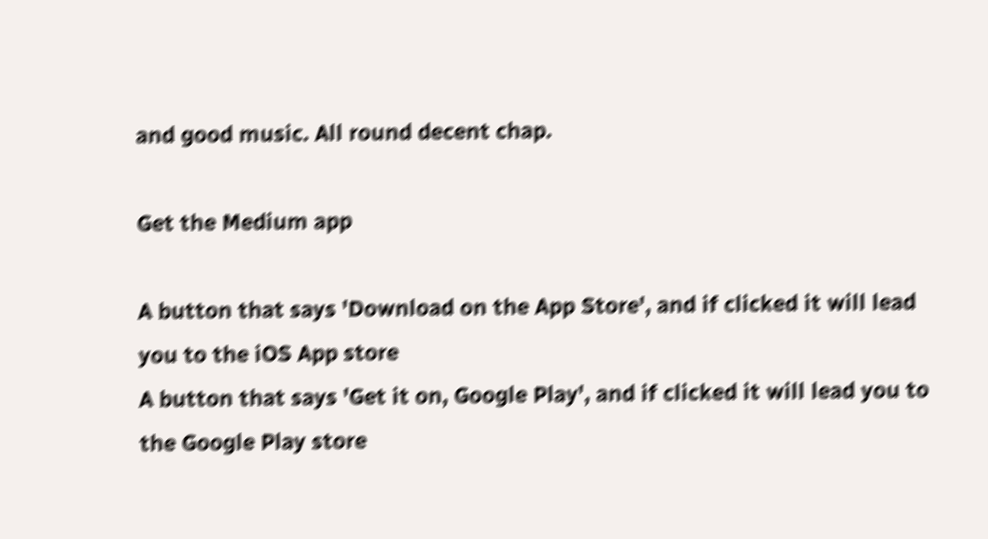and good music. All round decent chap.

Get the Medium app

A button that says 'Download on the App Store', and if clicked it will lead you to the iOS App store
A button that says 'Get it on, Google Play', and if clicked it will lead you to the Google Play store